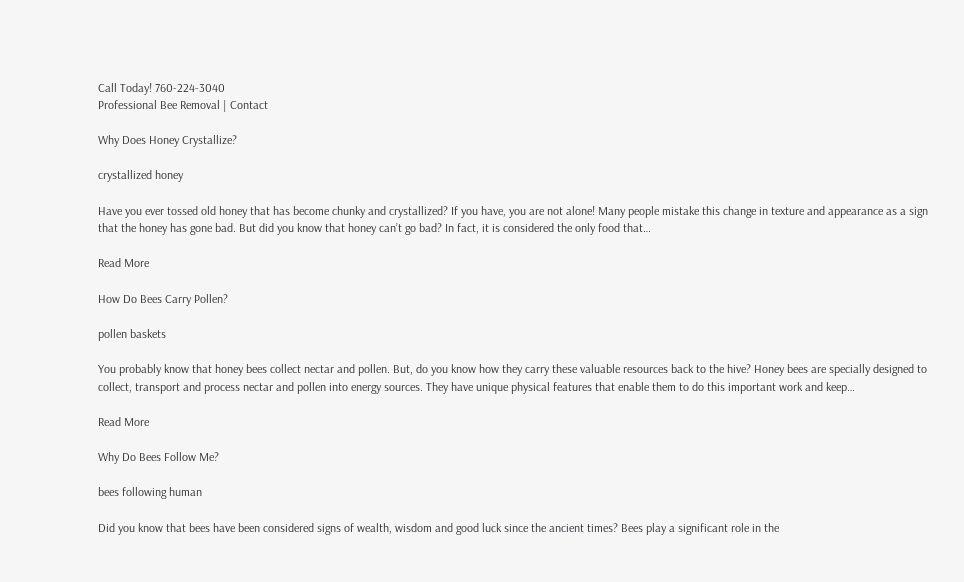Call Today! 760-224-3040
Professional Bee Removal | Contact

Why Does Honey Crystallize?

crystallized honey

Have you ever tossed old honey that has become chunky and crystallized? If you have, you are not alone! Many people mistake this change in texture and appearance as a sign that the honey has gone bad. But did you know that honey can’t go bad? In fact, it is considered the only food that…

Read More

How Do Bees Carry Pollen?

pollen baskets

You probably know that honey bees collect nectar and pollen. But, do you know how they carry these valuable resources back to the hive? Honey bees are specially designed to collect, transport and process nectar and pollen into energy sources. They have unique physical features that enable them to do this important work and keep…

Read More

Why Do Bees Follow Me?

bees following human

Did you know that bees have been considered signs of wealth, wisdom and good luck since the ancient times? Bees play a significant role in the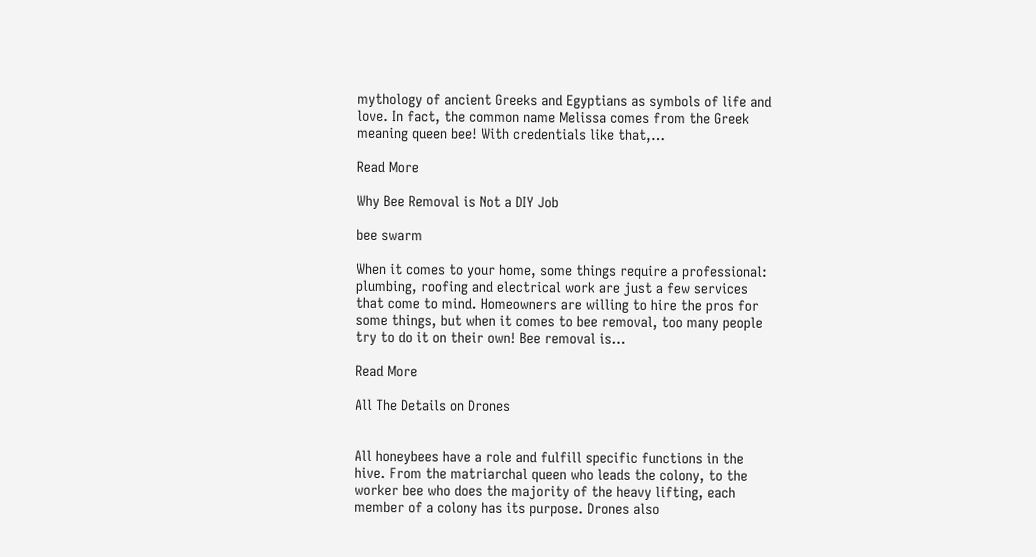mythology of ancient Greeks and Egyptians as symbols of life and love. In fact, the common name Melissa comes from the Greek meaning queen bee! With credentials like that,…

Read More

Why Bee Removal is Not a DIY Job

bee swarm

When it comes to your home, some things require a professional: plumbing, roofing and electrical work are just a few services that come to mind. Homeowners are willing to hire the pros for some things, but when it comes to bee removal, too many people try to do it on their own! Bee removal is…

Read More

All The Details on Drones


All honeybees have a role and fulfill specific functions in the hive. From the matriarchal queen who leads the colony, to the worker bee who does the majority of the heavy lifting, each member of a colony has its purpose. Drones also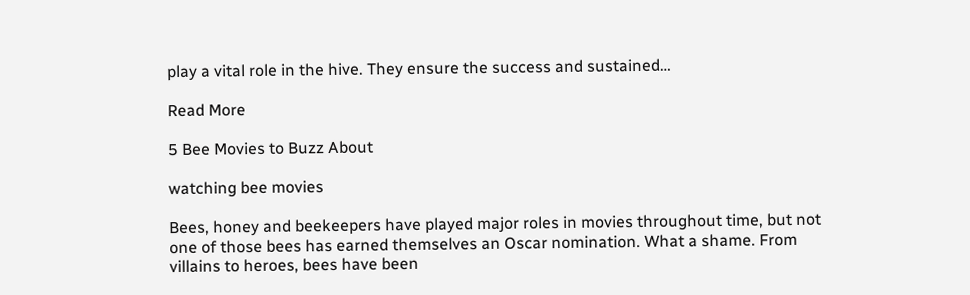play a vital role in the hive. They ensure the success and sustained…

Read More

5 Bee Movies to Buzz About

watching bee movies

Bees, honey and beekeepers have played major roles in movies throughout time, but not one of those bees has earned themselves an Oscar nomination. What a shame. From villains to heroes, bees have been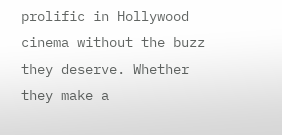prolific in Hollywood cinema without the buzz they deserve. Whether they make a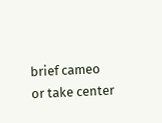brief cameo or take center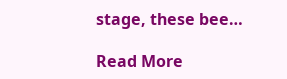stage, these bee…

Read More